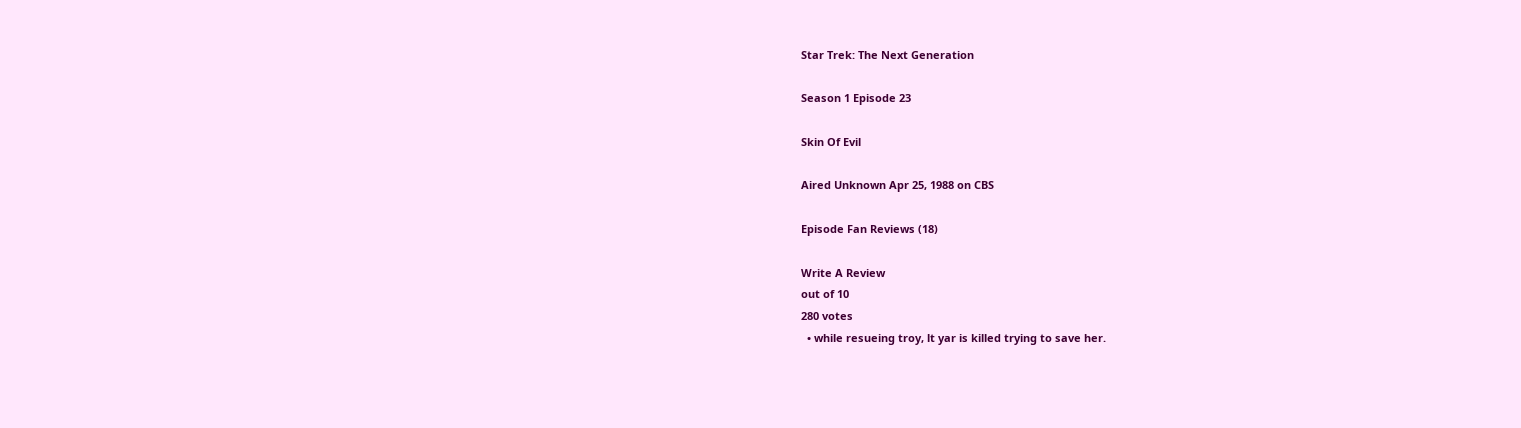Star Trek: The Next Generation

Season 1 Episode 23

Skin Of Evil

Aired Unknown Apr 25, 1988 on CBS

Episode Fan Reviews (18)

Write A Review
out of 10
280 votes
  • while resueing troy, lt yar is killed trying to save her.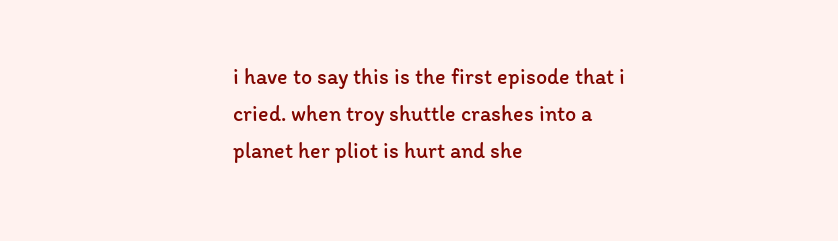i have to say this is the first episode that i cried. when troy shuttle crashes into a planet her pliot is hurt and she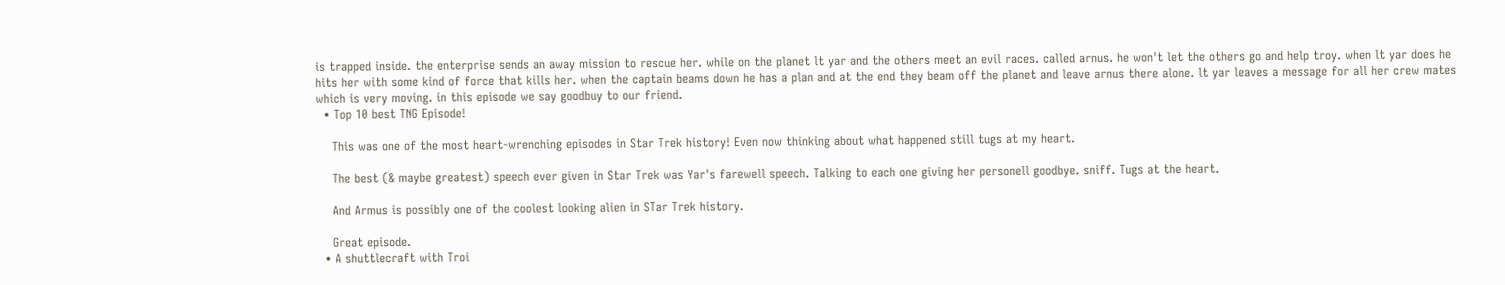is trapped inside. the enterprise sends an away mission to rescue her. while on the planet lt yar and the others meet an evil races. called arnus. he won't let the others go and help troy. when lt yar does he hits her with some kind of force that kills her. when the captain beams down he has a plan and at the end they beam off the planet and leave arnus there alone. lt yar leaves a message for all her crew mates which is very moving. in this episode we say goodbuy to our friend.
  • Top 10 best TNG Episode!

    This was one of the most heart-wrenching episodes in Star Trek history! Even now thinking about what happened still tugs at my heart.

    The best (& maybe greatest) speech ever given in Star Trek was Yar's farewell speech. Talking to each one giving her personell goodbye. sniff. Tugs at the heart.

    And Armus is possibly one of the coolest looking alien in STar Trek history.

    Great episode.
  • A shuttlecraft with Troi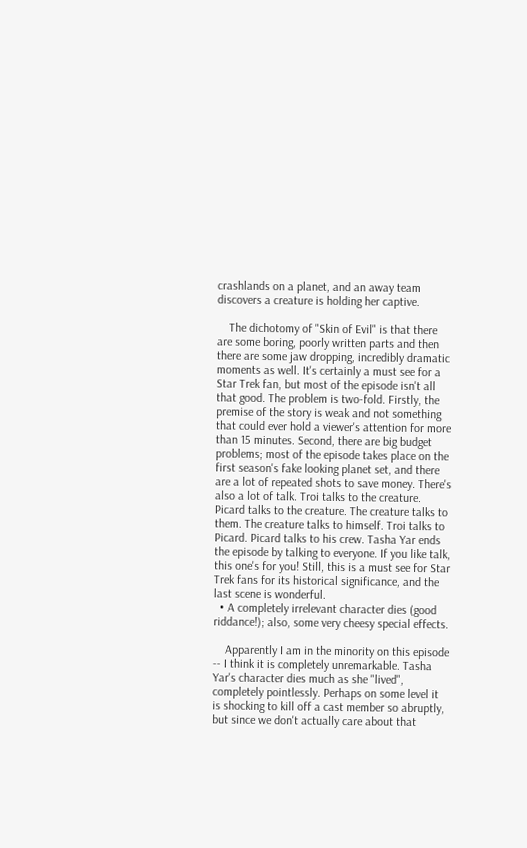crashlands on a planet, and an away team discovers a creature is holding her captive.

    The dichotomy of "Skin of Evil" is that there are some boring, poorly written parts and then there are some jaw dropping, incredibly dramatic moments as well. It's certainly a must see for a Star Trek fan, but most of the episode isn't all that good. The problem is two-fold. Firstly, the premise of the story is weak and not something that could ever hold a viewer's attention for more than 15 minutes. Second, there are big budget problems; most of the episode takes place on the first season's fake looking planet set, and there are a lot of repeated shots to save money. There's also a lot of talk. Troi talks to the creature. Picard talks to the creature. The creature talks to them. The creature talks to himself. Troi talks to Picard. Picard talks to his crew. Tasha Yar ends the episode by talking to everyone. If you like talk, this one's for you! Still, this is a must see for Star Trek fans for its historical significance, and the last scene is wonderful.
  • A completely irrelevant character dies (good riddance!); also, some very cheesy special effects.

    Apparently I am in the minority on this episode -- I think it is completely unremarkable. Tasha Yar's character dies much as she "lived", completely pointlessly. Perhaps on some level it is shocking to kill off a cast member so abruptly, but since we don't actually care about that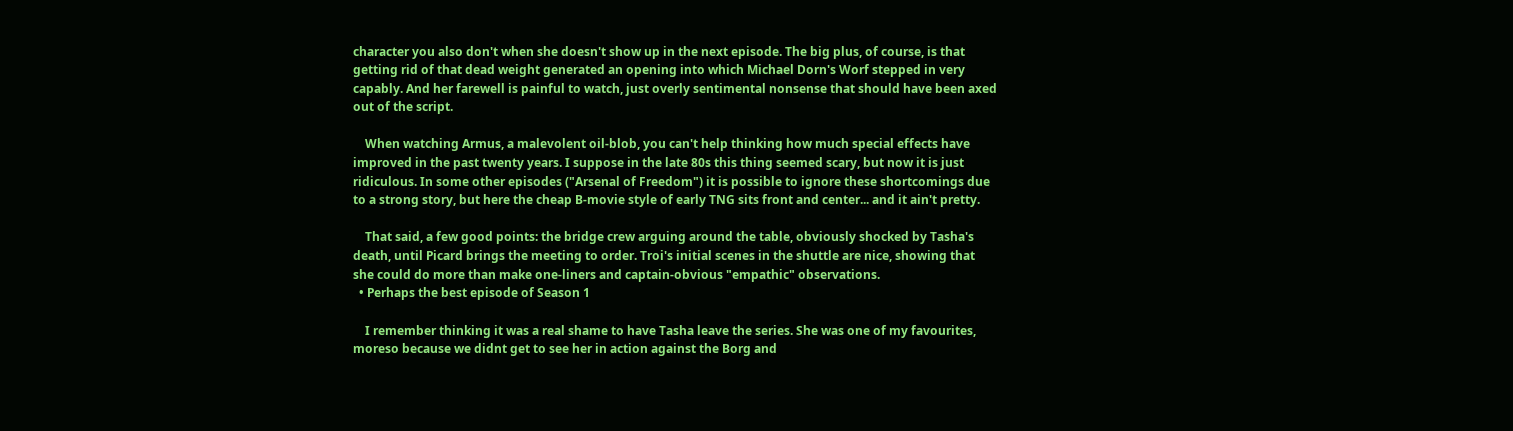character you also don't when she doesn't show up in the next episode. The big plus, of course, is that getting rid of that dead weight generated an opening into which Michael Dorn's Worf stepped in very capably. And her farewell is painful to watch, just overly sentimental nonsense that should have been axed out of the script.

    When watching Armus, a malevolent oil-blob, you can't help thinking how much special effects have improved in the past twenty years. I suppose in the late 80s this thing seemed scary, but now it is just ridiculous. In some other episodes ("Arsenal of Freedom") it is possible to ignore these shortcomings due to a strong story, but here the cheap B-movie style of early TNG sits front and center... and it ain't pretty.

    That said, a few good points: the bridge crew arguing around the table, obviously shocked by Tasha's death, until Picard brings the meeting to order. Troi's initial scenes in the shuttle are nice, showing that she could do more than make one-liners and captain-obvious "empathic" observations.
  • Perhaps the best episode of Season 1

    I remember thinking it was a real shame to have Tasha leave the series. She was one of my favourites, moreso because we didnt get to see her in action against the Borg and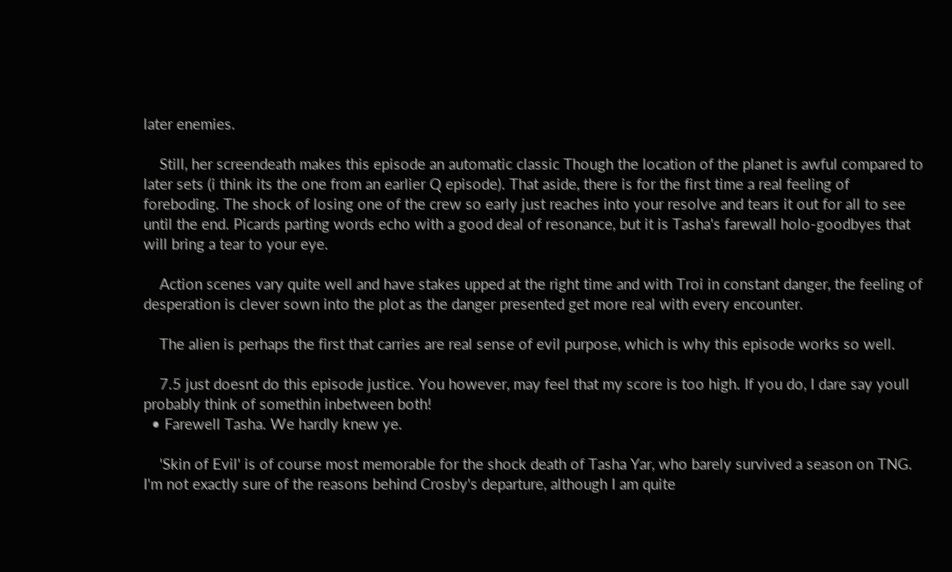later enemies.

    Still, her screendeath makes this episode an automatic classic Though the location of the planet is awful compared to later sets (i think its the one from an earlier Q episode). That aside, there is for the first time a real feeling of foreboding. The shock of losing one of the crew so early just reaches into your resolve and tears it out for all to see until the end. Picards parting words echo with a good deal of resonance, but it is Tasha's farewall holo-goodbyes that will bring a tear to your eye.

    Action scenes vary quite well and have stakes upped at the right time and with Troi in constant danger, the feeling of desperation is clever sown into the plot as the danger presented get more real with every encounter.

    The alien is perhaps the first that carries are real sense of evil purpose, which is why this episode works so well.

    7.5 just doesnt do this episode justice. You however, may feel that my score is too high. If you do, I dare say youll probably think of somethin inbetween both!
  • Farewell Tasha. We hardly knew ye.

    'Skin of Evil' is of course most memorable for the shock death of Tasha Yar, who barely survived a season on TNG. I'm not exactly sure of the reasons behind Crosby's departure, although I am quite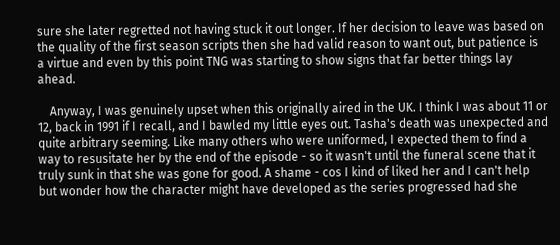sure she later regretted not having stuck it out longer. If her decision to leave was based on the quality of the first season scripts then she had valid reason to want out, but patience is a virtue and even by this point TNG was starting to show signs that far better things lay ahead.

    Anyway, I was genuinely upset when this originally aired in the UK. I think I was about 11 or 12, back in 1991 if I recall, and I bawled my little eyes out. Tasha's death was unexpected and quite arbitrary seeming. Like many others who were uniformed, I expected them to find a way to resusitate her by the end of the episode - so it wasn't until the funeral scene that it truly sunk in that she was gone for good. A shame - cos I kind of liked her and I can't help but wonder how the character might have developed as the series progressed had she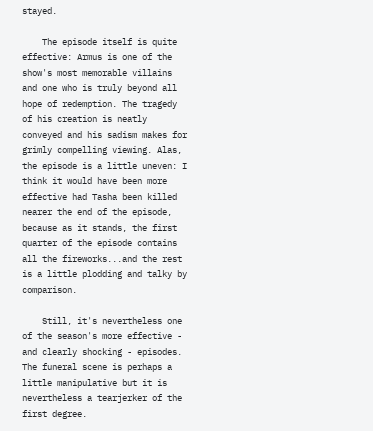stayed.

    The episode itself is quite effective: Armus is one of the show's most memorable villains and one who is truly beyond all hope of redemption. The tragedy of his creation is neatly conveyed and his sadism makes for grimly compelling viewing. Alas, the episode is a little uneven: I think it would have been more effective had Tasha been killed nearer the end of the episode, because as it stands, the first quarter of the episode contains all the fireworks...and the rest is a little plodding and talky by comparison.

    Still, it's nevertheless one of the season's more effective - and clearly shocking - episodes. The funeral scene is perhaps a little manipulative but it is nevertheless a tearjerker of the first degree.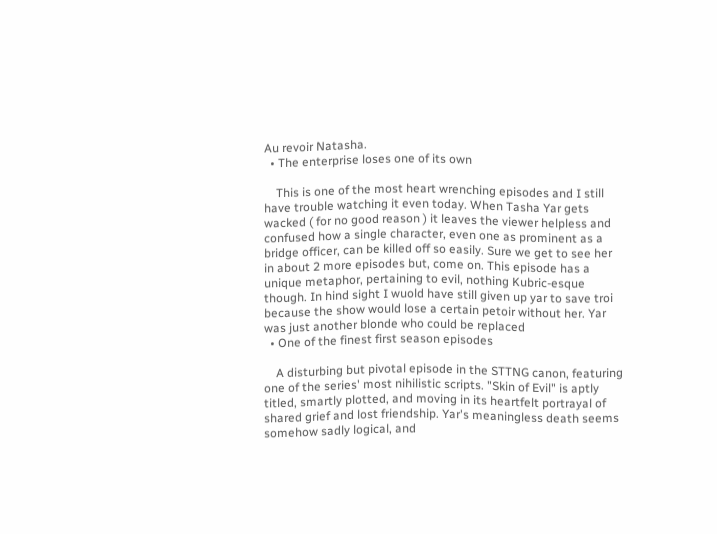Au revoir Natasha.
  • The enterprise loses one of its own

    This is one of the most heart wrenching episodes and I still have trouble watching it even today. When Tasha Yar gets wacked ( for no good reason ) it leaves the viewer helpless and confused how a single character, even one as prominent as a bridge officer, can be killed off so easily. Sure we get to see her in about 2 more episodes but, come on. This episode has a unique metaphor, pertaining to evil, nothing Kubric-esque though. In hind sight I wuold have still given up yar to save troi because the show would lose a certain petoir without her. Yar was just another blonde who could be replaced
  • One of the finest first season episodes

    A disturbing but pivotal episode in the STTNG canon, featuring one of the series' most nihilistic scripts. "Skin of Evil" is aptly titled, smartly plotted, and moving in its heartfelt portrayal of shared grief and lost friendship. Yar's meaningless death seems somehow sadly logical, and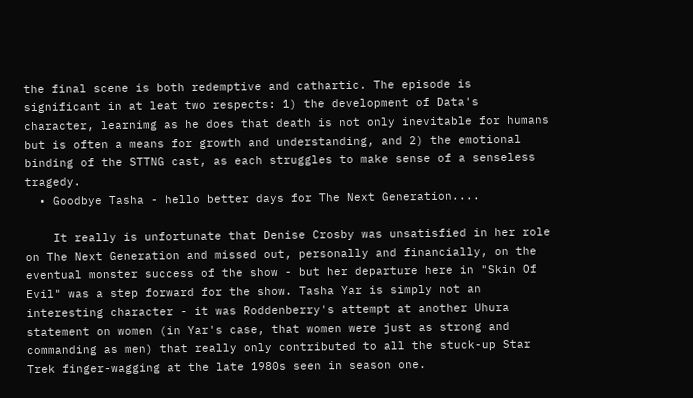the final scene is both redemptive and cathartic. The episode is significant in at leat two respects: 1) the development of Data's character, learnimg as he does that death is not only inevitable for humans but is often a means for growth and understanding, and 2) the emotional binding of the STTNG cast, as each struggles to make sense of a senseless tragedy.
  • Goodbye Tasha - hello better days for The Next Generation....

    It really is unfortunate that Denise Crosby was unsatisfied in her role on The Next Generation and missed out, personally and financially, on the eventual monster success of the show - but her departure here in "Skin Of Evil" was a step forward for the show. Tasha Yar is simply not an interesting character - it was Roddenberry's attempt at another Uhura statement on women (in Yar's case, that women were just as strong and commanding as men) that really only contributed to all the stuck-up Star Trek finger-wagging at the late 1980s seen in season one.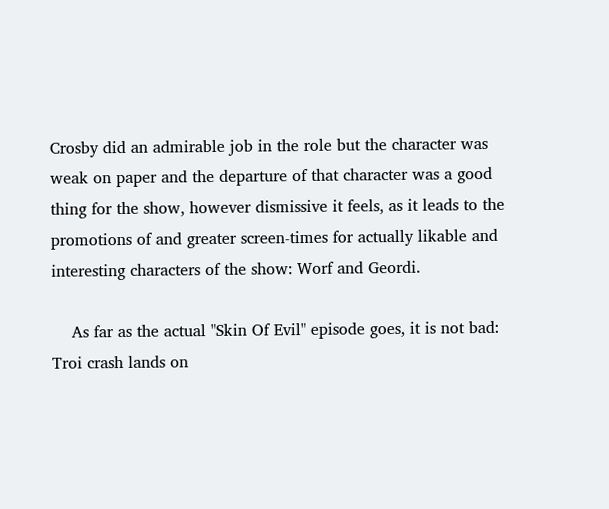Crosby did an admirable job in the role but the character was weak on paper and the departure of that character was a good thing for the show, however dismissive it feels, as it leads to the promotions of and greater screen-times for actually likable and interesting characters of the show: Worf and Geordi.

    As far as the actual "Skin Of Evil" episode goes, it is not bad: Troi crash lands on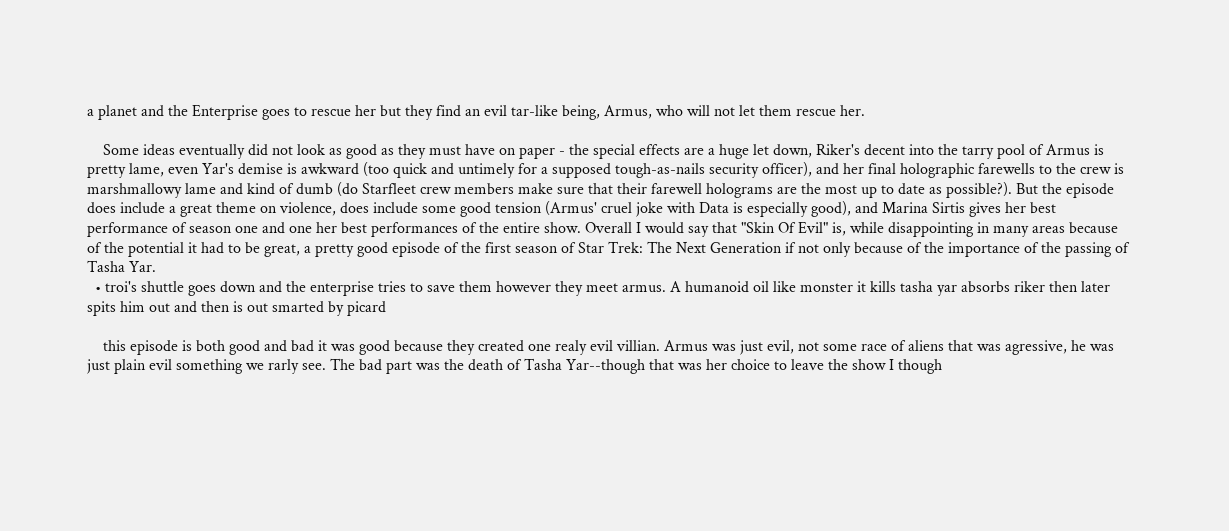a planet and the Enterprise goes to rescue her but they find an evil tar-like being, Armus, who will not let them rescue her.

    Some ideas eventually did not look as good as they must have on paper - the special effects are a huge let down, Riker's decent into the tarry pool of Armus is pretty lame, even Yar's demise is awkward (too quick and untimely for a supposed tough-as-nails security officer), and her final holographic farewells to the crew is marshmallowy lame and kind of dumb (do Starfleet crew members make sure that their farewell holograms are the most up to date as possible?). But the episode does include a great theme on violence, does include some good tension (Armus' cruel joke with Data is especially good), and Marina Sirtis gives her best performance of season one and one her best performances of the entire show. Overall I would say that "Skin Of Evil" is, while disappointing in many areas because of the potential it had to be great, a pretty good episode of the first season of Star Trek: The Next Generation if not only because of the importance of the passing of Tasha Yar.
  • troi's shuttle goes down and the enterprise tries to save them however they meet armus. A humanoid oil like monster it kills tasha yar absorbs riker then later spits him out and then is out smarted by picard

    this episode is both good and bad it was good because they created one realy evil villian. Armus was just evil, not some race of aliens that was agressive, he was just plain evil something we rarly see. The bad part was the death of Tasha Yar--though that was her choice to leave the show I though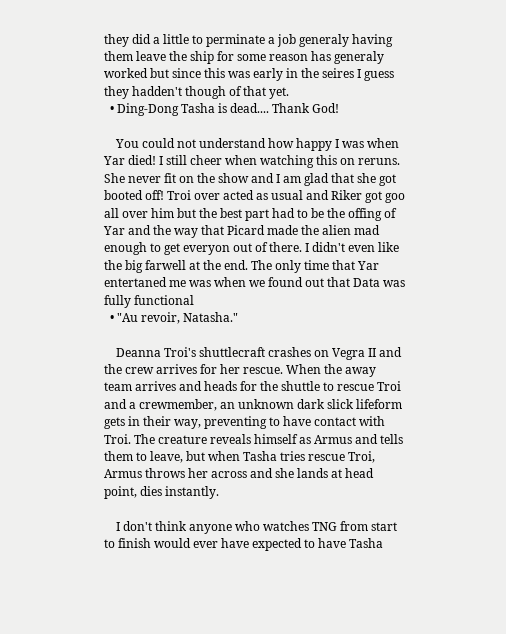they did a little to perminate a job generaly having them leave the ship for some reason has generaly worked but since this was early in the seires I guess they hadden't though of that yet.
  • Ding-Dong Tasha is dead.... Thank God!

    You could not understand how happy I was when Yar died! I still cheer when watching this on reruns. She never fit on the show and I am glad that she got booted off! Troi over acted as usual and Riker got goo all over him but the best part had to be the offing of Yar and the way that Picard made the alien mad enough to get everyon out of there. I didn't even like the big farwell at the end. The only time that Yar entertaned me was when we found out that Data was fully functional
  • "Au revoir, Natasha."

    Deanna Troi's shuttlecraft crashes on Vegra II and the crew arrives for her rescue. When the away team arrives and heads for the shuttle to rescue Troi and a crewmember, an unknown dark slick lifeform gets in their way, preventing to have contact with Troi. The creature reveals himself as Armus and tells them to leave, but when Tasha tries rescue Troi, Armus throws her across and she lands at head point, dies instantly.

    I don't think anyone who watches TNG from start to finish would ever have expected to have Tasha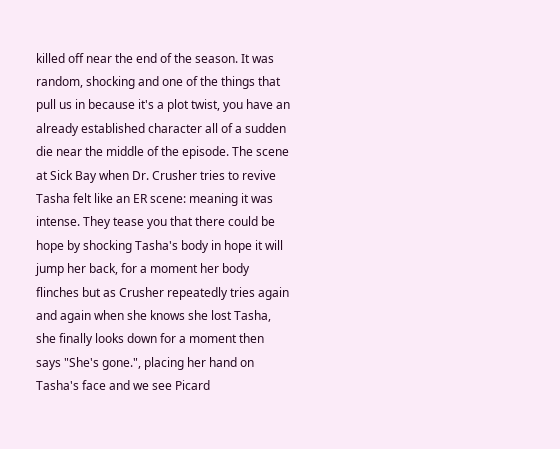killed off near the end of the season. It was random, shocking and one of the things that pull us in because it's a plot twist, you have an already established character all of a sudden die near the middle of the episode. The scene at Sick Bay when Dr. Crusher tries to revive Tasha felt like an ER scene: meaning it was intense. They tease you that there could be hope by shocking Tasha's body in hope it will jump her back, for a moment her body flinches but as Crusher repeatedly tries again and again when she knows she lost Tasha, she finally looks down for a moment then says "She's gone.", placing her hand on Tasha's face and we see Picard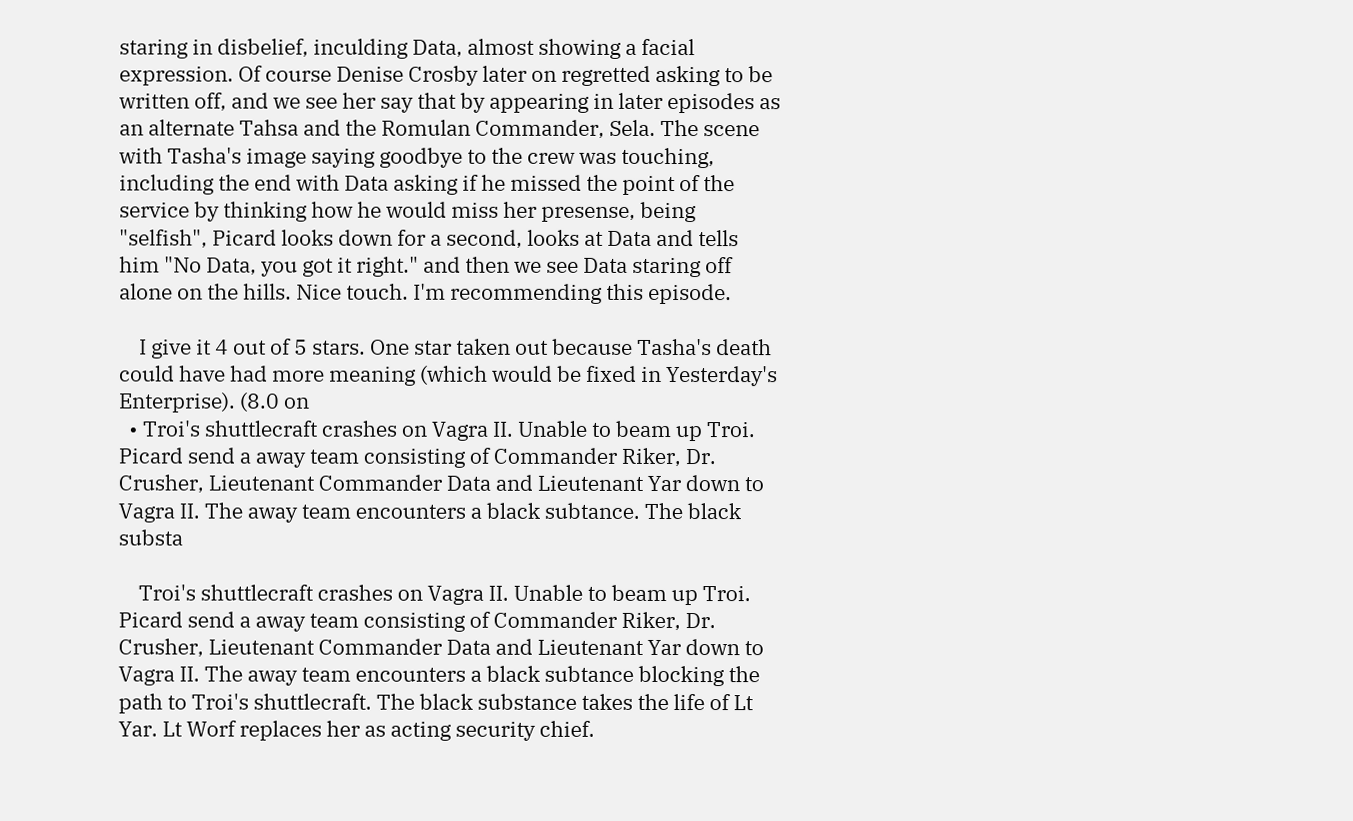staring in disbelief, inculding Data, almost showing a facial expression. Of course Denise Crosby later on regretted asking to be written off, and we see her say that by appearing in later episodes as an alternate Tahsa and the Romulan Commander, Sela. The scene with Tasha's image saying goodbye to the crew was touching, including the end with Data asking if he missed the point of the service by thinking how he would miss her presense, being "selfish", Picard looks down for a second, looks at Data and tells him "No Data, you got it right." and then we see Data staring off alone on the hills. Nice touch. I'm recommending this episode.

    I give it 4 out of 5 stars. One star taken out because Tasha's death could have had more meaning (which would be fixed in Yesterday's Enterprise). (8.0 on
  • Troi's shuttlecraft crashes on Vagra II. Unable to beam up Troi. Picard send a away team consisting of Commander Riker, Dr. Crusher, Lieutenant Commander Data and Lieutenant Yar down to Vagra II. The away team encounters a black subtance. The black substa

    Troi's shuttlecraft crashes on Vagra II. Unable to beam up Troi. Picard send a away team consisting of Commander Riker, Dr. Crusher, Lieutenant Commander Data and Lieutenant Yar down to Vagra II. The away team encounters a black subtance blocking the path to Troi's shuttlecraft. The black substance takes the life of Lt Yar. Lt Worf replaces her as acting security chief.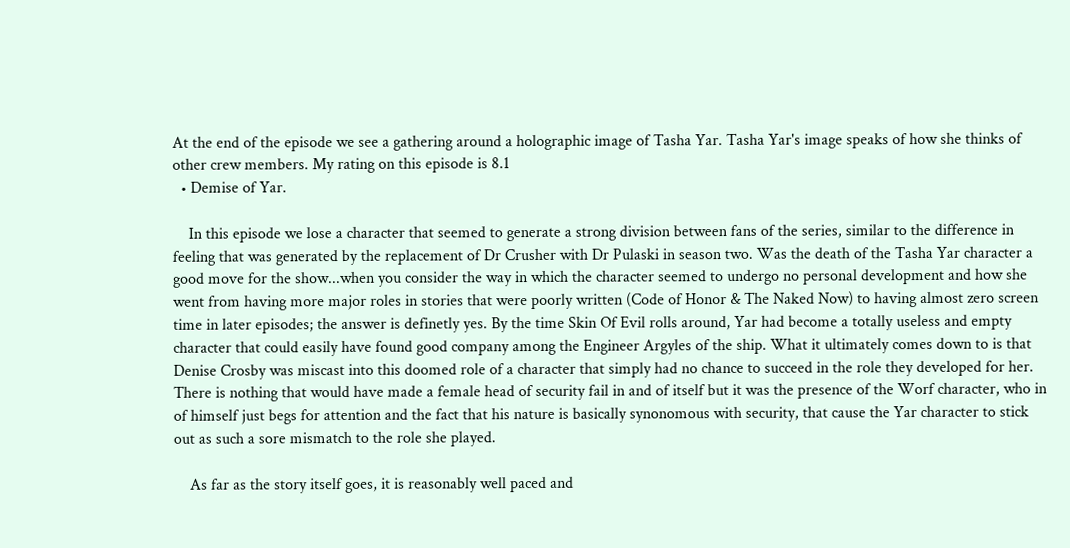At the end of the episode we see a gathering around a holographic image of Tasha Yar. Tasha Yar's image speaks of how she thinks of other crew members. My rating on this episode is 8.1
  • Demise of Yar.

    In this episode we lose a character that seemed to generate a strong division between fans of the series, similar to the difference in feeling that was generated by the replacement of Dr Crusher with Dr Pulaski in season two. Was the death of the Tasha Yar character a good move for the show...when you consider the way in which the character seemed to undergo no personal development and how she went from having more major roles in stories that were poorly written (Code of Honor & The Naked Now) to having almost zero screen time in later episodes; the answer is definetly yes. By the time Skin Of Evil rolls around, Yar had become a totally useless and empty character that could easily have found good company among the Engineer Argyles of the ship. What it ultimately comes down to is that Denise Crosby was miscast into this doomed role of a character that simply had no chance to succeed in the role they developed for her. There is nothing that would have made a female head of security fail in and of itself but it was the presence of the Worf character, who in of himself just begs for attention and the fact that his nature is basically synonomous with security, that cause the Yar character to stick out as such a sore mismatch to the role she played.

    As far as the story itself goes, it is reasonably well paced and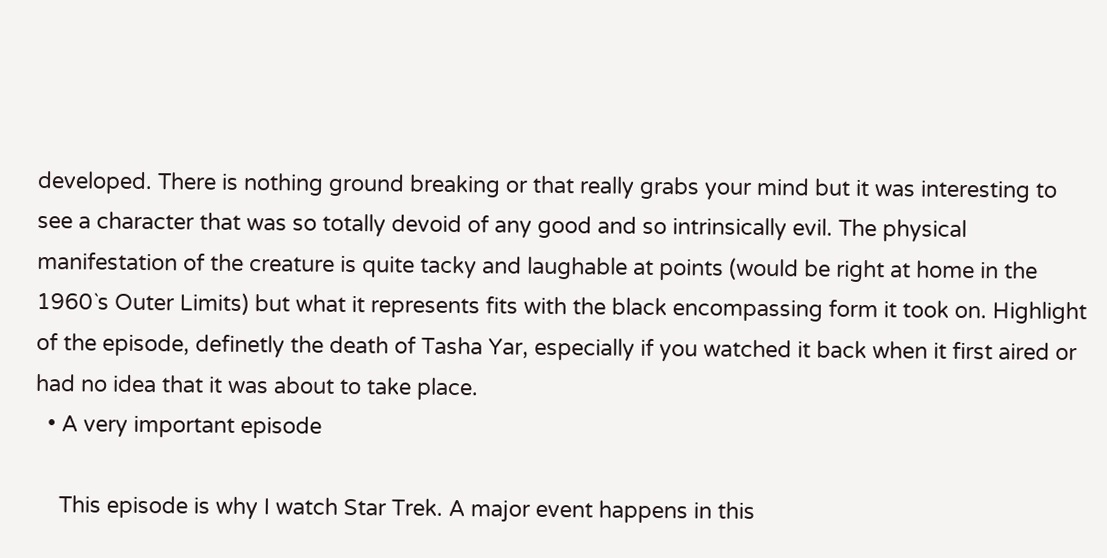developed. There is nothing ground breaking or that really grabs your mind but it was interesting to see a character that was so totally devoid of any good and so intrinsically evil. The physical manifestation of the creature is quite tacky and laughable at points (would be right at home in the 1960`s Outer Limits) but what it represents fits with the black encompassing form it took on. Highlight of the episode, definetly the death of Tasha Yar, especially if you watched it back when it first aired or had no idea that it was about to take place.
  • A very important episode

    This episode is why I watch Star Trek. A major event happens in this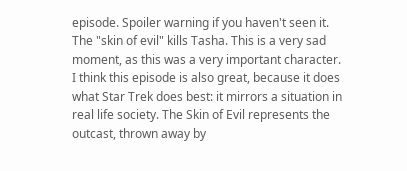episode. Spoiler warning if you haven't seen it. The "skin of evil" kills Tasha. This is a very sad moment, as this was a very important character. I think this episode is also great, because it does what Star Trek does best: it mirrors a situation in real life society. The Skin of Evil represents the outcast, thrown away by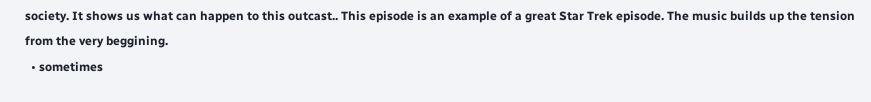society. It shows us what can happen to this outcast.. This episode is an example of a great Star Trek episode. The music builds up the tension from the very beggining.
  • sometimes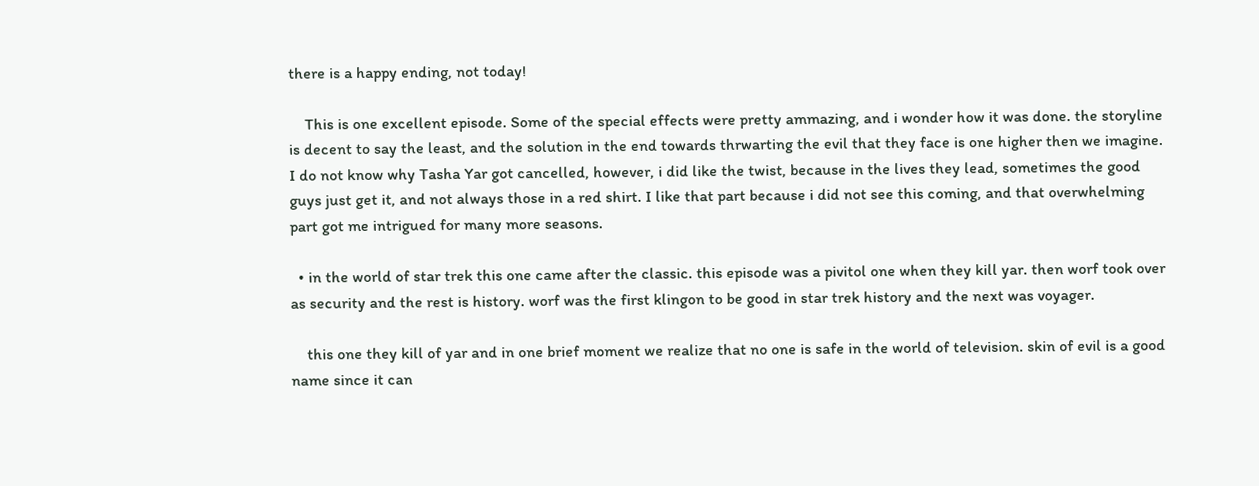there is a happy ending, not today!

    This is one excellent episode. Some of the special effects were pretty ammazing, and i wonder how it was done. the storyline is decent to say the least, and the solution in the end towards thrwarting the evil that they face is one higher then we imagine. I do not know why Tasha Yar got cancelled, however, i did like the twist, because in the lives they lead, sometimes the good guys just get it, and not always those in a red shirt. I like that part because i did not see this coming, and that overwhelming part got me intrigued for many more seasons.

  • in the world of star trek this one came after the classic. this episode was a pivitol one when they kill yar. then worf took over as security and the rest is history. worf was the first klingon to be good in star trek history and the next was voyager.

    this one they kill of yar and in one brief moment we realize that no one is safe in the world of television. skin of evil is a good name since it can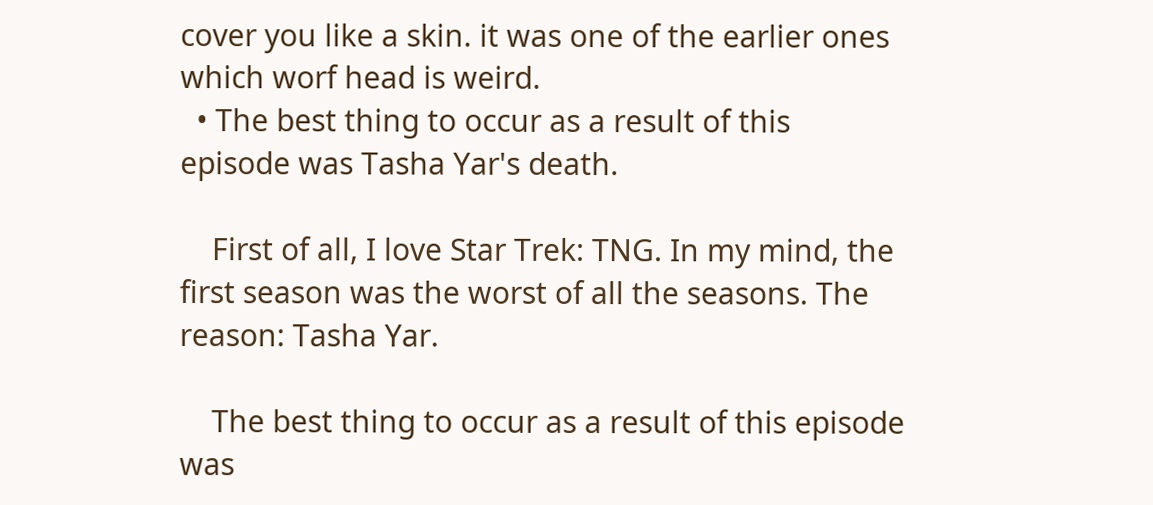cover you like a skin. it was one of the earlier ones which worf head is weird.
  • The best thing to occur as a result of this episode was Tasha Yar's death.

    First of all, I love Star Trek: TNG. In my mind, the first season was the worst of all the seasons. The reason: Tasha Yar.

    The best thing to occur as a result of this episode was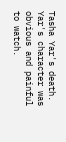Tasha Yar's death. Yar's character was obvious and painful to watch.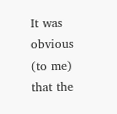It was obvious (to me) that the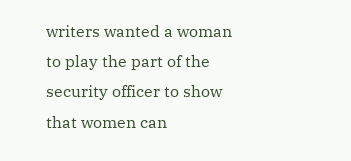writers wanted a woman to play the part of the security officer to show that women can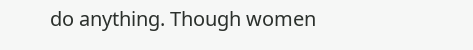do anything. Though women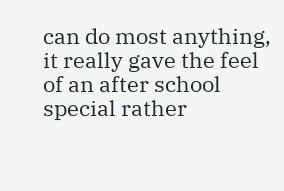can do most anything, it really gave the feel of an after school special rather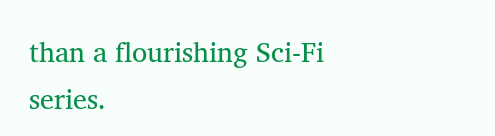than a flourishing Sci-Fi series.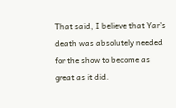That said, I believe that Yar's death was absolutely needed for the show to become as great as it did.